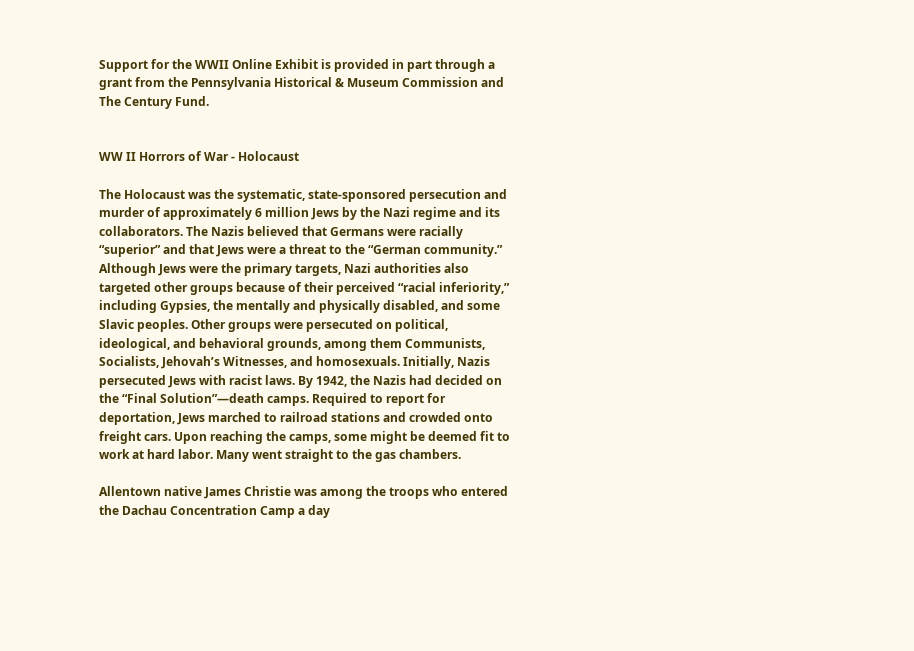Support for the WWII Online Exhibit is provided in part through a grant from the Pennsylvania Historical & Museum Commission and The Century Fund.


WW II Horrors of War - Holocaust

The Holocaust was the systematic, state-sponsored persecution and murder of approximately 6 million Jews by the Nazi regime and its collaborators. The Nazis believed that Germans were racially “superior” and that Jews were a threat to the “German community.” Although Jews were the primary targets, Nazi authorities also targeted other groups because of their perceived “racial inferiority,” including Gypsies, the mentally and physically disabled, and some Slavic peoples. Other groups were persecuted on political, ideological, and behavioral grounds, among them Communists, Socialists, Jehovah’s Witnesses, and homosexuals. Initially, Nazis persecuted Jews with racist laws. By 1942, the Nazis had decided on the “Final Solution”—death camps. Required to report for deportation, Jews marched to railroad stations and crowded onto freight cars. Upon reaching the camps, some might be deemed fit to work at hard labor. Many went straight to the gas chambers.

Allentown native James Christie was among the troops who entered the Dachau Concentration Camp a day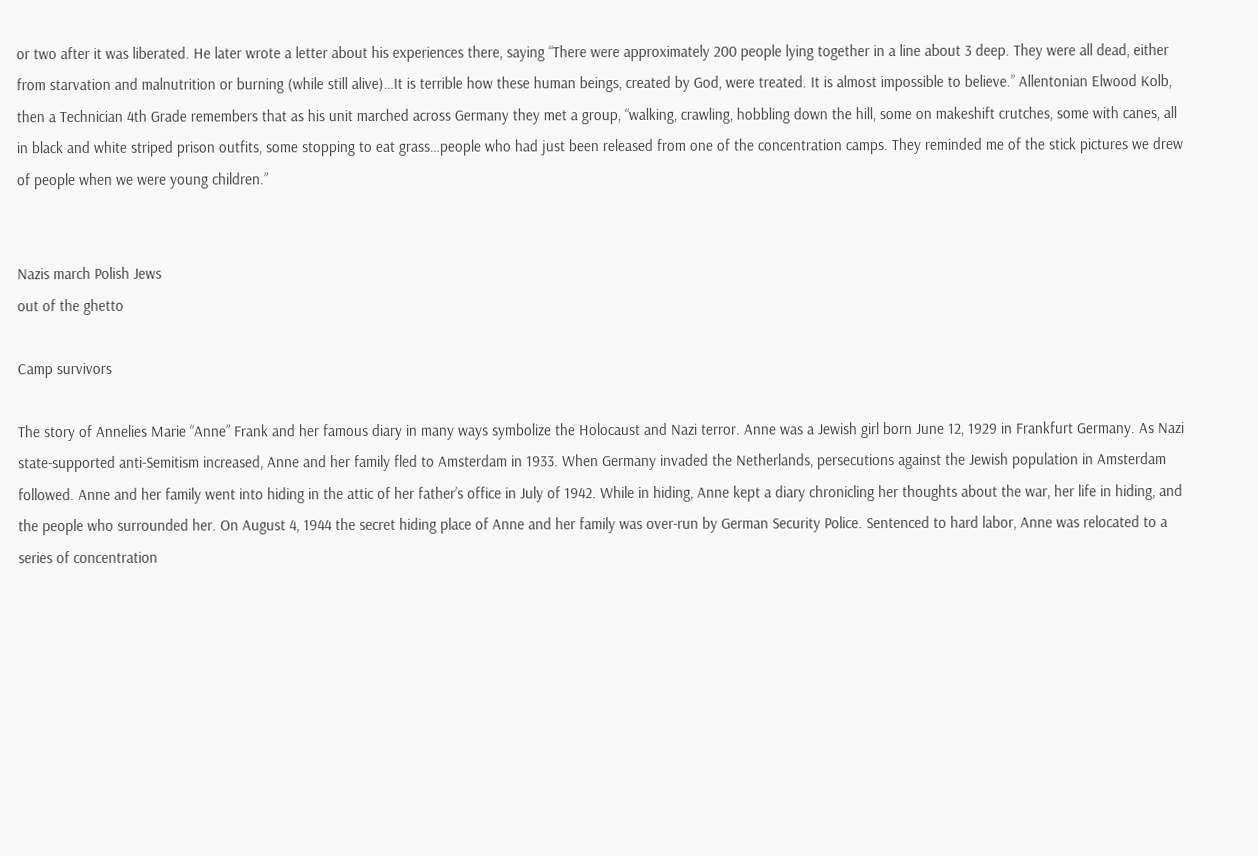or two after it was liberated. He later wrote a letter about his experiences there, saying “There were approximately 200 people lying together in a line about 3 deep. They were all dead, either from starvation and malnutrition or burning (while still alive)…It is terrible how these human beings, created by God, were treated. It is almost impossible to believe.” Allentonian Elwood Kolb, then a Technician 4th Grade remembers that as his unit marched across Germany they met a group, “walking, crawling, hobbling down the hill, some on makeshift crutches, some with canes, all in black and white striped prison outfits, some stopping to eat grass…people who had just been released from one of the concentration camps. They reminded me of the stick pictures we drew of people when we were young children.”


Nazis march Polish Jews
out of the ghetto

Camp survivors

The story of Annelies Marie “Anne” Frank and her famous diary in many ways symbolize the Holocaust and Nazi terror. Anne was a Jewish girl born June 12, 1929 in Frankfurt Germany. As Nazi state-supported anti-Semitism increased, Anne and her family fled to Amsterdam in 1933. When Germany invaded the Netherlands, persecutions against the Jewish population in Amsterdam followed. Anne and her family went into hiding in the attic of her father’s office in July of 1942. While in hiding, Anne kept a diary chronicling her thoughts about the war, her life in hiding, and the people who surrounded her. On August 4, 1944 the secret hiding place of Anne and her family was over-run by German Security Police. Sentenced to hard labor, Anne was relocated to a series of concentration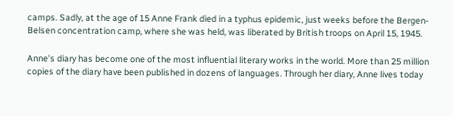camps. Sadly, at the age of 15 Anne Frank died in a typhus epidemic, just weeks before the Bergen-Belsen concentration camp, where she was held, was liberated by British troops on April 15, 1945.

Anne’s diary has become one of the most influential literary works in the world. More than 25 million copies of the diary have been published in dozens of languages. Through her diary, Anne lives today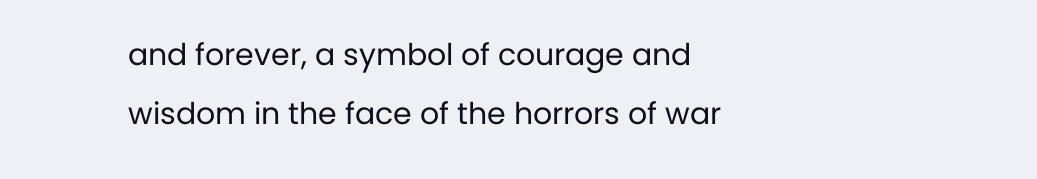and forever, a symbol of courage and wisdom in the face of the horrors of war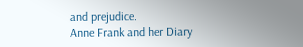and prejudice.
Anne Frank and her Diary